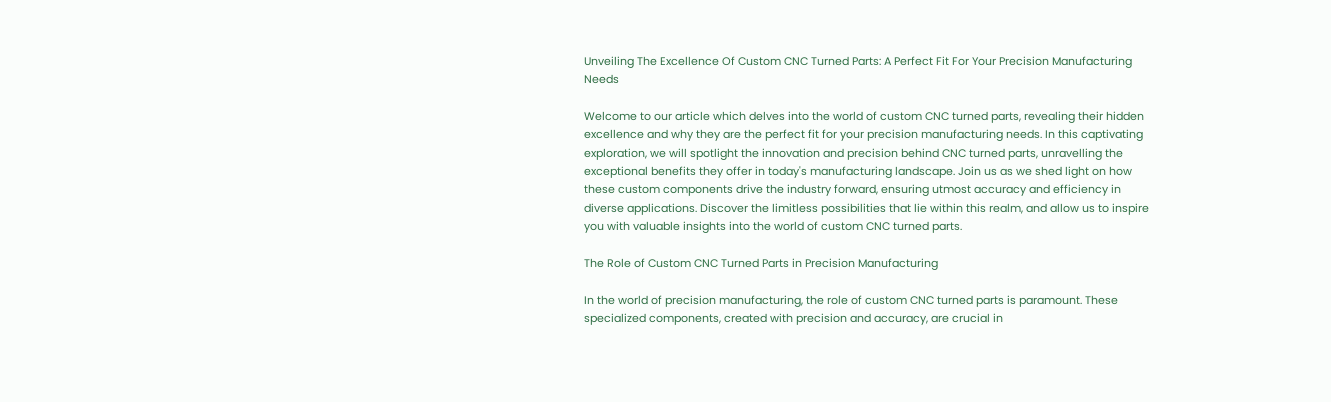Unveiling The Excellence Of Custom CNC Turned Parts: A Perfect Fit For Your Precision Manufacturing Needs

Welcome to our article which delves into the world of custom CNC turned parts, revealing their hidden excellence and why they are the perfect fit for your precision manufacturing needs. In this captivating exploration, we will spotlight the innovation and precision behind CNC turned parts, unravelling the exceptional benefits they offer in today's manufacturing landscape. Join us as we shed light on how these custom components drive the industry forward, ensuring utmost accuracy and efficiency in diverse applications. Discover the limitless possibilities that lie within this realm, and allow us to inspire you with valuable insights into the world of custom CNC turned parts.

The Role of Custom CNC Turned Parts in Precision Manufacturing

In the world of precision manufacturing, the role of custom CNC turned parts is paramount. These specialized components, created with precision and accuracy, are crucial in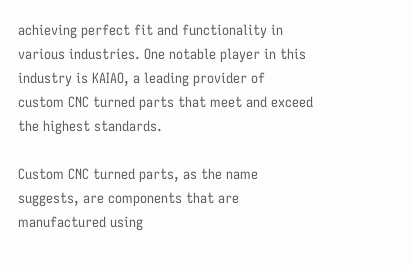achieving perfect fit and functionality in various industries. One notable player in this industry is KAIAO, a leading provider of custom CNC turned parts that meet and exceed the highest standards.

Custom CNC turned parts, as the name suggests, are components that are manufactured using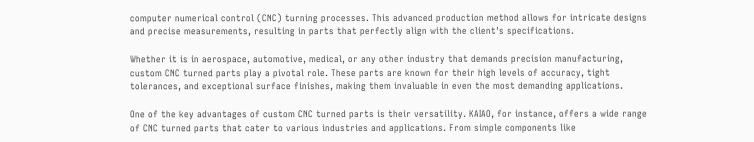computer numerical control (CNC) turning processes. This advanced production method allows for intricate designs and precise measurements, resulting in parts that perfectly align with the client's specifications.

Whether it is in aerospace, automotive, medical, or any other industry that demands precision manufacturing, custom CNC turned parts play a pivotal role. These parts are known for their high levels of accuracy, tight tolerances, and exceptional surface finishes, making them invaluable in even the most demanding applications.

One of the key advantages of custom CNC turned parts is their versatility. KAIAO, for instance, offers a wide range of CNC turned parts that cater to various industries and applications. From simple components like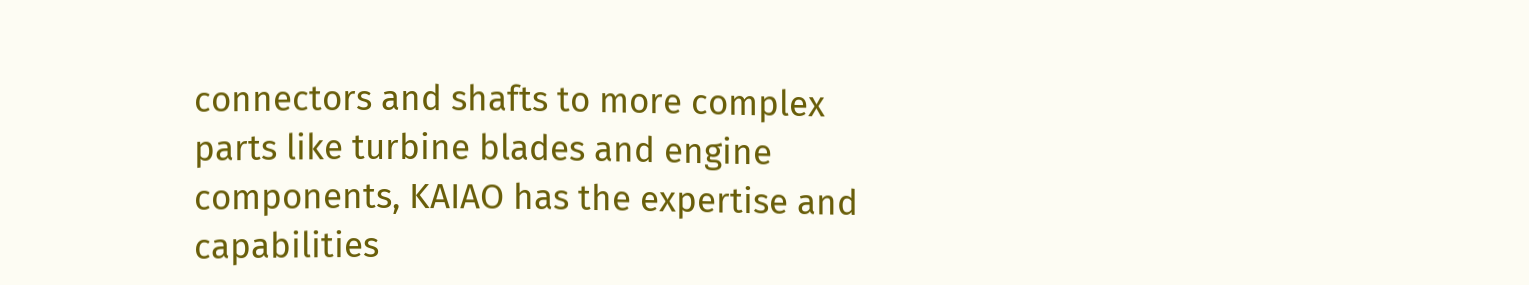connectors and shafts to more complex parts like turbine blades and engine components, KAIAO has the expertise and capabilities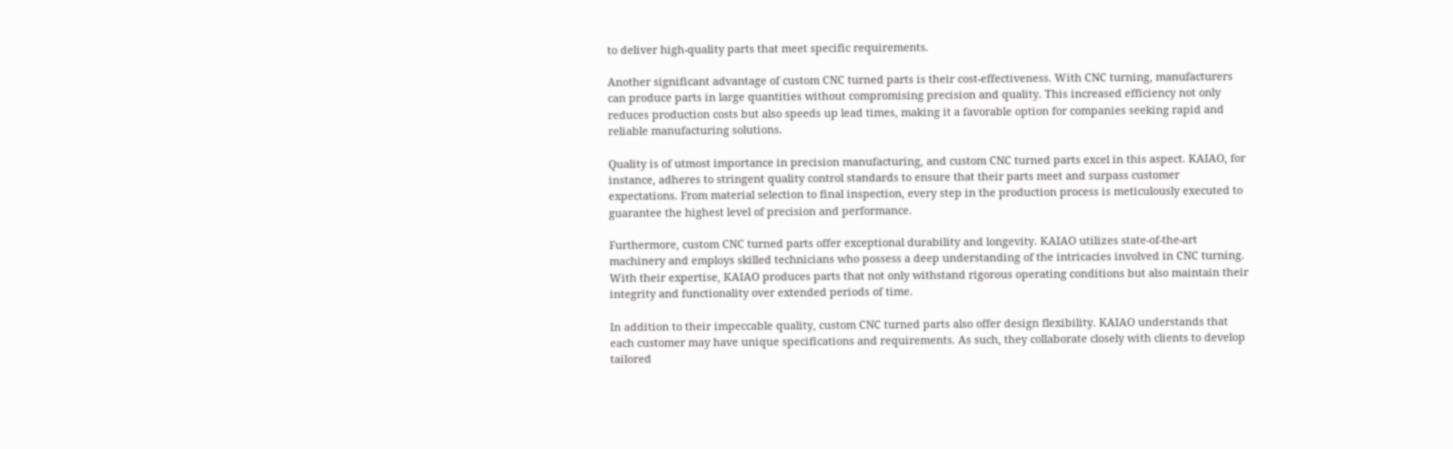to deliver high-quality parts that meet specific requirements.

Another significant advantage of custom CNC turned parts is their cost-effectiveness. With CNC turning, manufacturers can produce parts in large quantities without compromising precision and quality. This increased efficiency not only reduces production costs but also speeds up lead times, making it a favorable option for companies seeking rapid and reliable manufacturing solutions.

Quality is of utmost importance in precision manufacturing, and custom CNC turned parts excel in this aspect. KAIAO, for instance, adheres to stringent quality control standards to ensure that their parts meet and surpass customer expectations. From material selection to final inspection, every step in the production process is meticulously executed to guarantee the highest level of precision and performance.

Furthermore, custom CNC turned parts offer exceptional durability and longevity. KAIAO utilizes state-of-the-art machinery and employs skilled technicians who possess a deep understanding of the intricacies involved in CNC turning. With their expertise, KAIAO produces parts that not only withstand rigorous operating conditions but also maintain their integrity and functionality over extended periods of time.

In addition to their impeccable quality, custom CNC turned parts also offer design flexibility. KAIAO understands that each customer may have unique specifications and requirements. As such, they collaborate closely with clients to develop tailored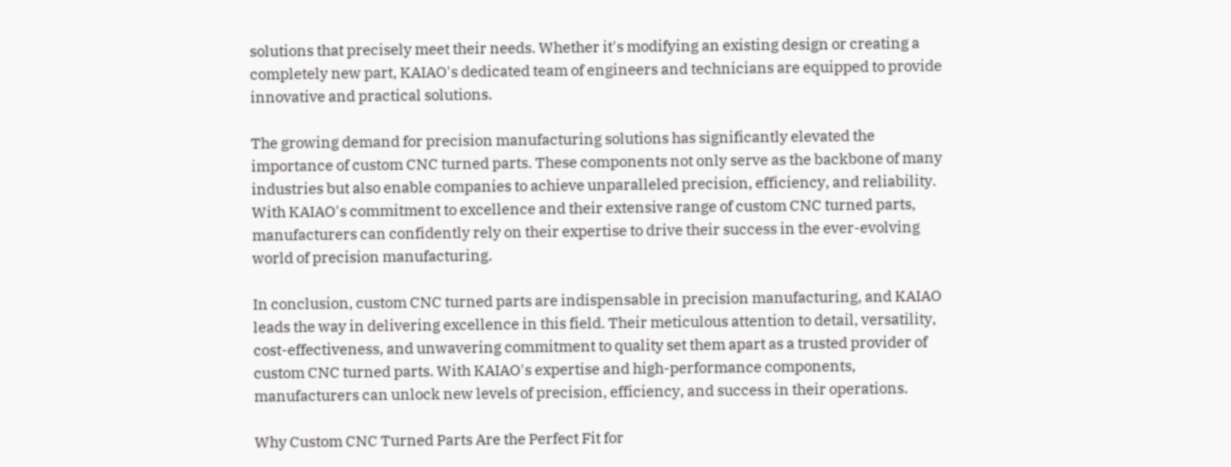solutions that precisely meet their needs. Whether it's modifying an existing design or creating a completely new part, KAIAO's dedicated team of engineers and technicians are equipped to provide innovative and practical solutions.

The growing demand for precision manufacturing solutions has significantly elevated the importance of custom CNC turned parts. These components not only serve as the backbone of many industries but also enable companies to achieve unparalleled precision, efficiency, and reliability. With KAIAO's commitment to excellence and their extensive range of custom CNC turned parts, manufacturers can confidently rely on their expertise to drive their success in the ever-evolving world of precision manufacturing.

In conclusion, custom CNC turned parts are indispensable in precision manufacturing, and KAIAO leads the way in delivering excellence in this field. Their meticulous attention to detail, versatility, cost-effectiveness, and unwavering commitment to quality set them apart as a trusted provider of custom CNC turned parts. With KAIAO's expertise and high-performance components, manufacturers can unlock new levels of precision, efficiency, and success in their operations.

Why Custom CNC Turned Parts Are the Perfect Fit for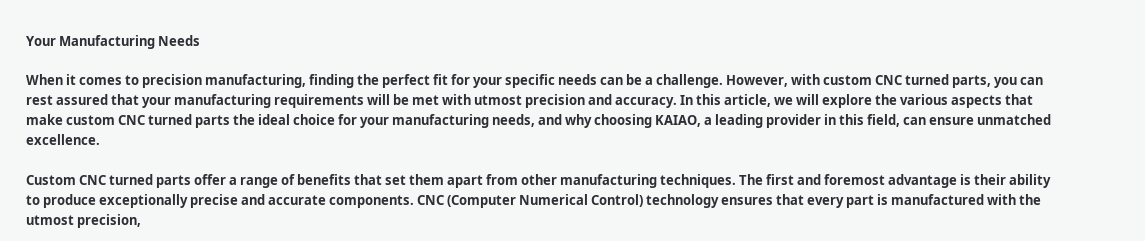Your Manufacturing Needs

When it comes to precision manufacturing, finding the perfect fit for your specific needs can be a challenge. However, with custom CNC turned parts, you can rest assured that your manufacturing requirements will be met with utmost precision and accuracy. In this article, we will explore the various aspects that make custom CNC turned parts the ideal choice for your manufacturing needs, and why choosing KAIAO, a leading provider in this field, can ensure unmatched excellence.

Custom CNC turned parts offer a range of benefits that set them apart from other manufacturing techniques. The first and foremost advantage is their ability to produce exceptionally precise and accurate components. CNC (Computer Numerical Control) technology ensures that every part is manufactured with the utmost precision,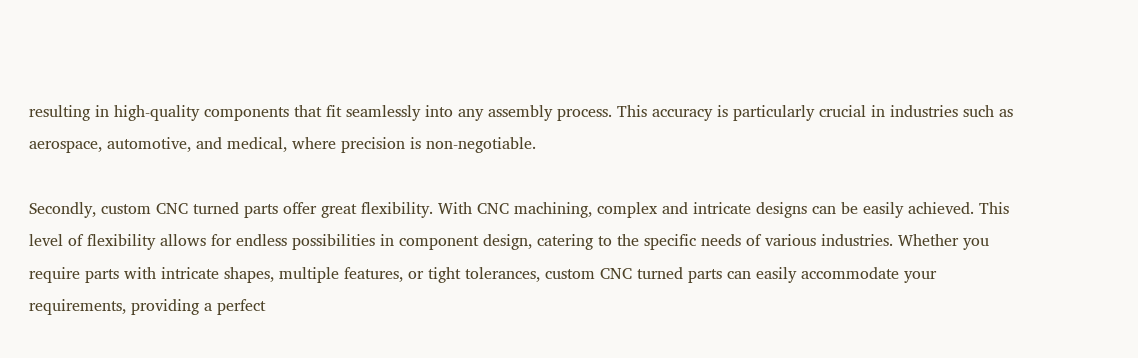resulting in high-quality components that fit seamlessly into any assembly process. This accuracy is particularly crucial in industries such as aerospace, automotive, and medical, where precision is non-negotiable.

Secondly, custom CNC turned parts offer great flexibility. With CNC machining, complex and intricate designs can be easily achieved. This level of flexibility allows for endless possibilities in component design, catering to the specific needs of various industries. Whether you require parts with intricate shapes, multiple features, or tight tolerances, custom CNC turned parts can easily accommodate your requirements, providing a perfect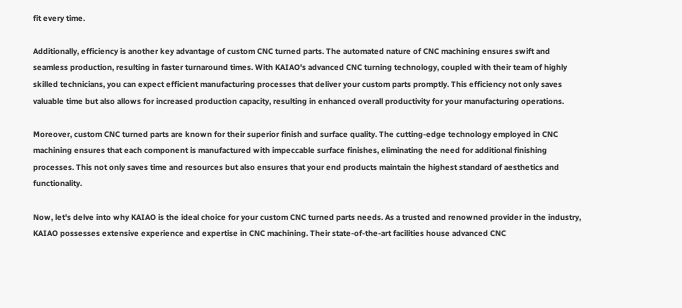fit every time.

Additionally, efficiency is another key advantage of custom CNC turned parts. The automated nature of CNC machining ensures swift and seamless production, resulting in faster turnaround times. With KAIAO's advanced CNC turning technology, coupled with their team of highly skilled technicians, you can expect efficient manufacturing processes that deliver your custom parts promptly. This efficiency not only saves valuable time but also allows for increased production capacity, resulting in enhanced overall productivity for your manufacturing operations.

Moreover, custom CNC turned parts are known for their superior finish and surface quality. The cutting-edge technology employed in CNC machining ensures that each component is manufactured with impeccable surface finishes, eliminating the need for additional finishing processes. This not only saves time and resources but also ensures that your end products maintain the highest standard of aesthetics and functionality.

Now, let's delve into why KAIAO is the ideal choice for your custom CNC turned parts needs. As a trusted and renowned provider in the industry, KAIAO possesses extensive experience and expertise in CNC machining. Their state-of-the-art facilities house advanced CNC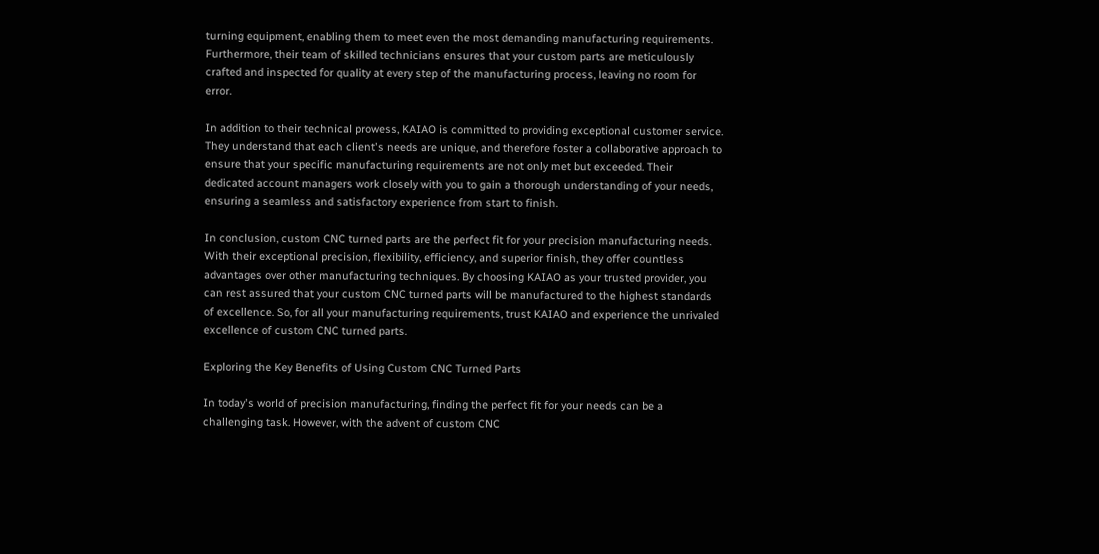turning equipment, enabling them to meet even the most demanding manufacturing requirements. Furthermore, their team of skilled technicians ensures that your custom parts are meticulously crafted and inspected for quality at every step of the manufacturing process, leaving no room for error.

In addition to their technical prowess, KAIAO is committed to providing exceptional customer service. They understand that each client's needs are unique, and therefore foster a collaborative approach to ensure that your specific manufacturing requirements are not only met but exceeded. Their dedicated account managers work closely with you to gain a thorough understanding of your needs, ensuring a seamless and satisfactory experience from start to finish.

In conclusion, custom CNC turned parts are the perfect fit for your precision manufacturing needs. With their exceptional precision, flexibility, efficiency, and superior finish, they offer countless advantages over other manufacturing techniques. By choosing KAIAO as your trusted provider, you can rest assured that your custom CNC turned parts will be manufactured to the highest standards of excellence. So, for all your manufacturing requirements, trust KAIAO and experience the unrivaled excellence of custom CNC turned parts.

Exploring the Key Benefits of Using Custom CNC Turned Parts

In today's world of precision manufacturing, finding the perfect fit for your needs can be a challenging task. However, with the advent of custom CNC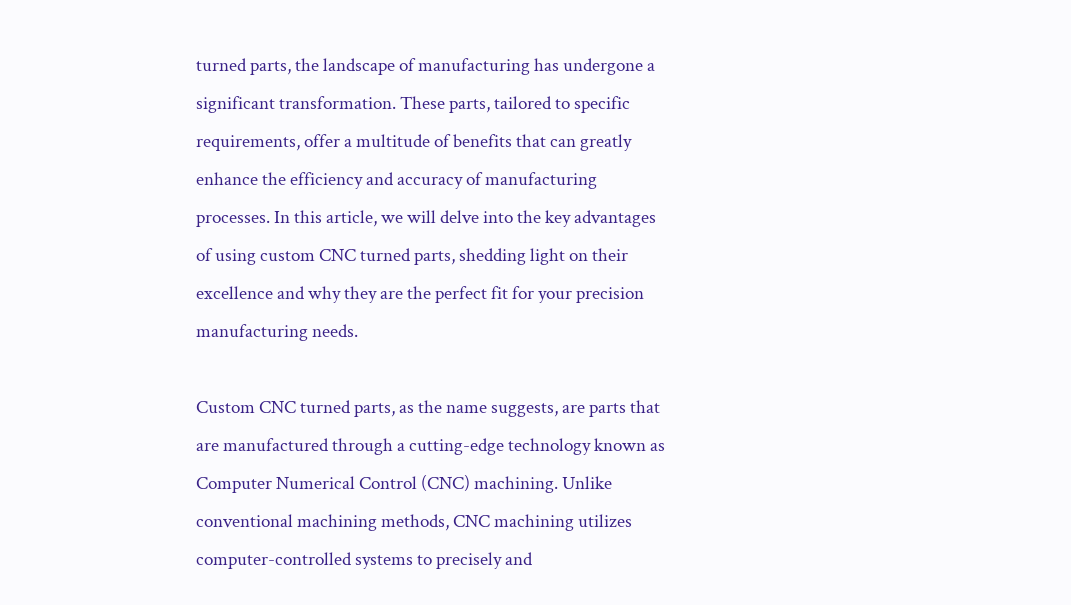turned parts, the landscape of manufacturing has undergone a significant transformation. These parts, tailored to specific requirements, offer a multitude of benefits that can greatly enhance the efficiency and accuracy of manufacturing processes. In this article, we will delve into the key advantages of using custom CNC turned parts, shedding light on their excellence and why they are the perfect fit for your precision manufacturing needs.

Custom CNC turned parts, as the name suggests, are parts that are manufactured through a cutting-edge technology known as Computer Numerical Control (CNC) machining. Unlike conventional machining methods, CNC machining utilizes computer-controlled systems to precisely and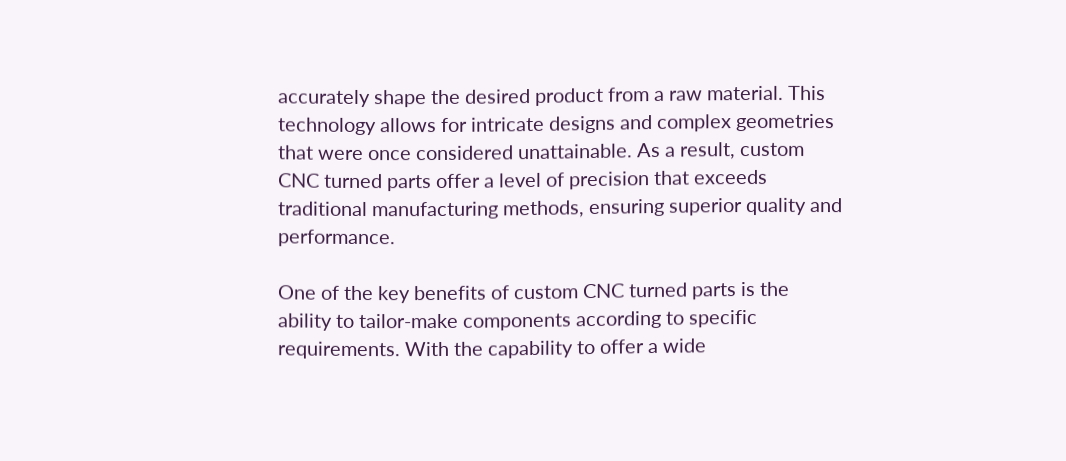accurately shape the desired product from a raw material. This technology allows for intricate designs and complex geometries that were once considered unattainable. As a result, custom CNC turned parts offer a level of precision that exceeds traditional manufacturing methods, ensuring superior quality and performance.

One of the key benefits of custom CNC turned parts is the ability to tailor-make components according to specific requirements. With the capability to offer a wide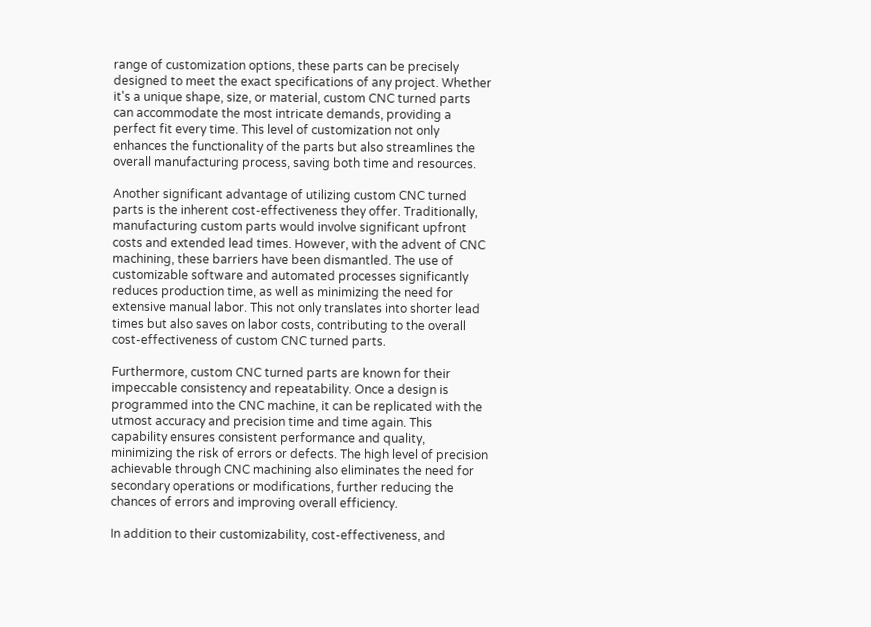range of customization options, these parts can be precisely designed to meet the exact specifications of any project. Whether it's a unique shape, size, or material, custom CNC turned parts can accommodate the most intricate demands, providing a perfect fit every time. This level of customization not only enhances the functionality of the parts but also streamlines the overall manufacturing process, saving both time and resources.

Another significant advantage of utilizing custom CNC turned parts is the inherent cost-effectiveness they offer. Traditionally, manufacturing custom parts would involve significant upfront costs and extended lead times. However, with the advent of CNC machining, these barriers have been dismantled. The use of customizable software and automated processes significantly reduces production time, as well as minimizing the need for extensive manual labor. This not only translates into shorter lead times but also saves on labor costs, contributing to the overall cost-effectiveness of custom CNC turned parts.

Furthermore, custom CNC turned parts are known for their impeccable consistency and repeatability. Once a design is programmed into the CNC machine, it can be replicated with the utmost accuracy and precision time and time again. This capability ensures consistent performance and quality, minimizing the risk of errors or defects. The high level of precision achievable through CNC machining also eliminates the need for secondary operations or modifications, further reducing the chances of errors and improving overall efficiency.

In addition to their customizability, cost-effectiveness, and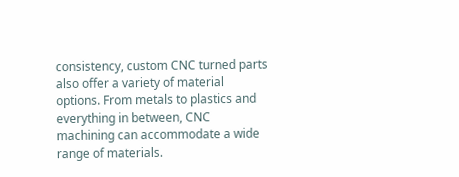consistency, custom CNC turned parts also offer a variety of material options. From metals to plastics and everything in between, CNC machining can accommodate a wide range of materials.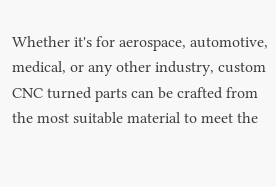Whether it's for aerospace, automotive, medical, or any other industry, custom CNC turned parts can be crafted from the most suitable material to meet the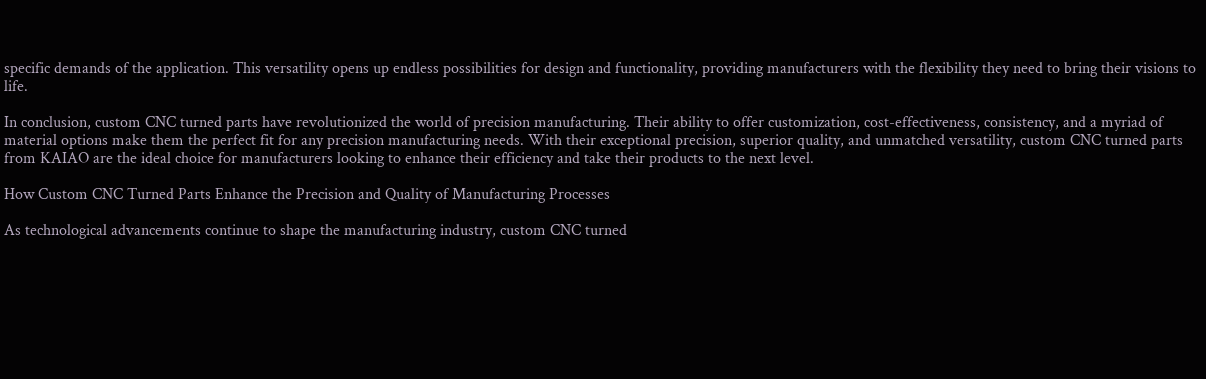specific demands of the application. This versatility opens up endless possibilities for design and functionality, providing manufacturers with the flexibility they need to bring their visions to life.

In conclusion, custom CNC turned parts have revolutionized the world of precision manufacturing. Their ability to offer customization, cost-effectiveness, consistency, and a myriad of material options make them the perfect fit for any precision manufacturing needs. With their exceptional precision, superior quality, and unmatched versatility, custom CNC turned parts from KAIAO are the ideal choice for manufacturers looking to enhance their efficiency and take their products to the next level.

How Custom CNC Turned Parts Enhance the Precision and Quality of Manufacturing Processes

As technological advancements continue to shape the manufacturing industry, custom CNC turned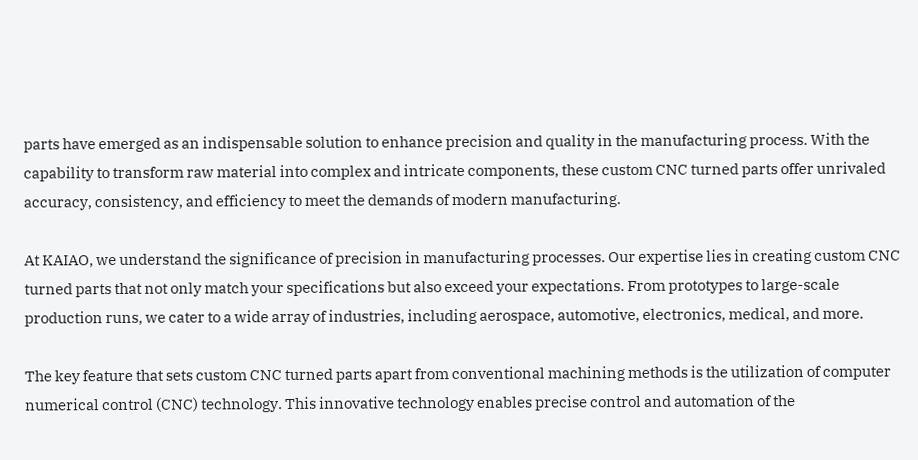parts have emerged as an indispensable solution to enhance precision and quality in the manufacturing process. With the capability to transform raw material into complex and intricate components, these custom CNC turned parts offer unrivaled accuracy, consistency, and efficiency to meet the demands of modern manufacturing.

At KAIAO, we understand the significance of precision in manufacturing processes. Our expertise lies in creating custom CNC turned parts that not only match your specifications but also exceed your expectations. From prototypes to large-scale production runs, we cater to a wide array of industries, including aerospace, automotive, electronics, medical, and more.

The key feature that sets custom CNC turned parts apart from conventional machining methods is the utilization of computer numerical control (CNC) technology. This innovative technology enables precise control and automation of the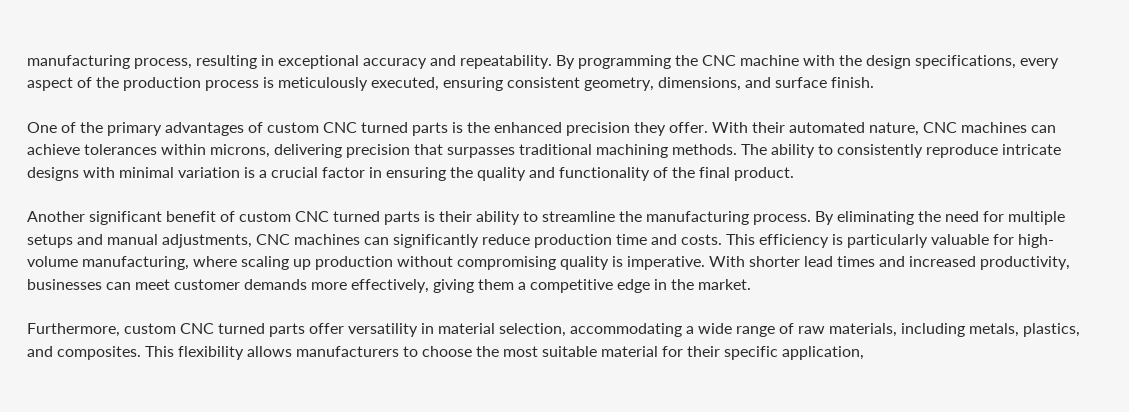manufacturing process, resulting in exceptional accuracy and repeatability. By programming the CNC machine with the design specifications, every aspect of the production process is meticulously executed, ensuring consistent geometry, dimensions, and surface finish.

One of the primary advantages of custom CNC turned parts is the enhanced precision they offer. With their automated nature, CNC machines can achieve tolerances within microns, delivering precision that surpasses traditional machining methods. The ability to consistently reproduce intricate designs with minimal variation is a crucial factor in ensuring the quality and functionality of the final product.

Another significant benefit of custom CNC turned parts is their ability to streamline the manufacturing process. By eliminating the need for multiple setups and manual adjustments, CNC machines can significantly reduce production time and costs. This efficiency is particularly valuable for high-volume manufacturing, where scaling up production without compromising quality is imperative. With shorter lead times and increased productivity, businesses can meet customer demands more effectively, giving them a competitive edge in the market.

Furthermore, custom CNC turned parts offer versatility in material selection, accommodating a wide range of raw materials, including metals, plastics, and composites. This flexibility allows manufacturers to choose the most suitable material for their specific application,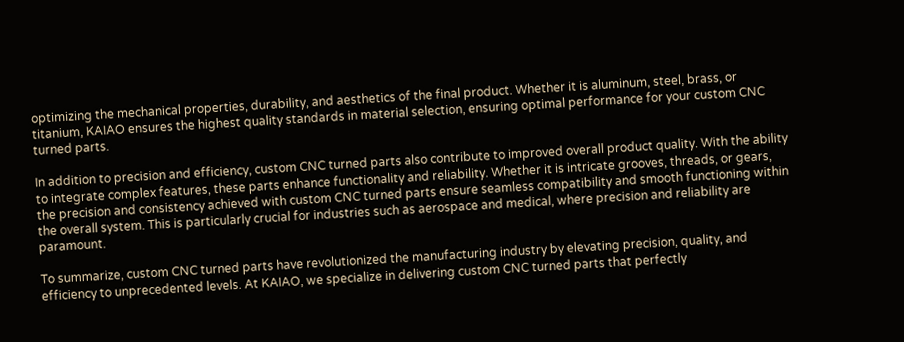optimizing the mechanical properties, durability, and aesthetics of the final product. Whether it is aluminum, steel, brass, or titanium, KAIAO ensures the highest quality standards in material selection, ensuring optimal performance for your custom CNC turned parts.

In addition to precision and efficiency, custom CNC turned parts also contribute to improved overall product quality. With the ability to integrate complex features, these parts enhance functionality and reliability. Whether it is intricate grooves, threads, or gears, the precision and consistency achieved with custom CNC turned parts ensure seamless compatibility and smooth functioning within the overall system. This is particularly crucial for industries such as aerospace and medical, where precision and reliability are paramount.

To summarize, custom CNC turned parts have revolutionized the manufacturing industry by elevating precision, quality, and efficiency to unprecedented levels. At KAIAO, we specialize in delivering custom CNC turned parts that perfectly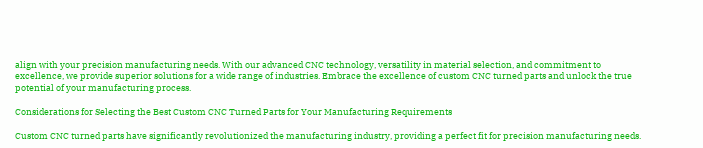align with your precision manufacturing needs. With our advanced CNC technology, versatility in material selection, and commitment to excellence, we provide superior solutions for a wide range of industries. Embrace the excellence of custom CNC turned parts and unlock the true potential of your manufacturing process.

Considerations for Selecting the Best Custom CNC Turned Parts for Your Manufacturing Requirements

Custom CNC turned parts have significantly revolutionized the manufacturing industry, providing a perfect fit for precision manufacturing needs.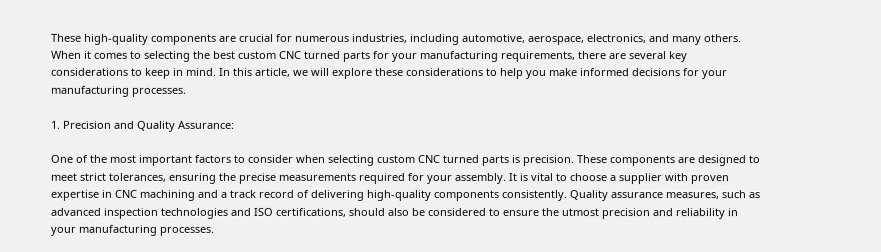These high-quality components are crucial for numerous industries, including automotive, aerospace, electronics, and many others. When it comes to selecting the best custom CNC turned parts for your manufacturing requirements, there are several key considerations to keep in mind. In this article, we will explore these considerations to help you make informed decisions for your manufacturing processes.

1. Precision and Quality Assurance:

One of the most important factors to consider when selecting custom CNC turned parts is precision. These components are designed to meet strict tolerances, ensuring the precise measurements required for your assembly. It is vital to choose a supplier with proven expertise in CNC machining and a track record of delivering high-quality components consistently. Quality assurance measures, such as advanced inspection technologies and ISO certifications, should also be considered to ensure the utmost precision and reliability in your manufacturing processes.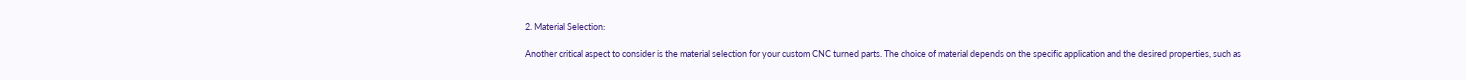2. Material Selection:

Another critical aspect to consider is the material selection for your custom CNC turned parts. The choice of material depends on the specific application and the desired properties, such as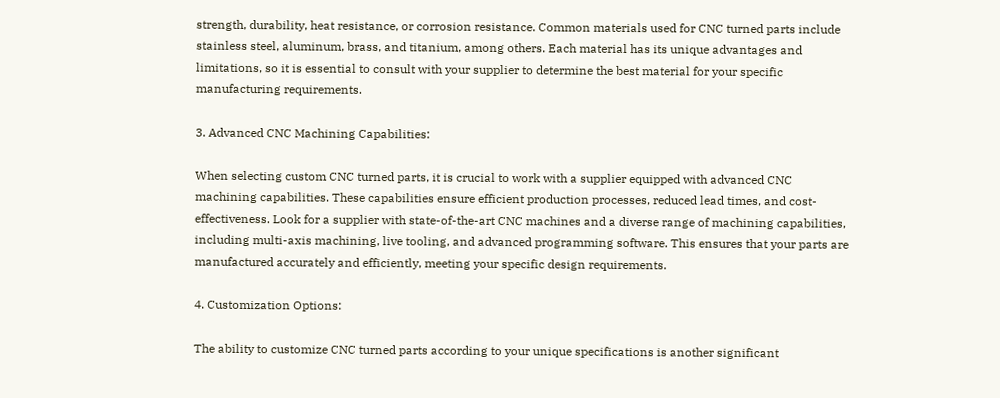strength, durability, heat resistance, or corrosion resistance. Common materials used for CNC turned parts include stainless steel, aluminum, brass, and titanium, among others. Each material has its unique advantages and limitations, so it is essential to consult with your supplier to determine the best material for your specific manufacturing requirements.

3. Advanced CNC Machining Capabilities:

When selecting custom CNC turned parts, it is crucial to work with a supplier equipped with advanced CNC machining capabilities. These capabilities ensure efficient production processes, reduced lead times, and cost-effectiveness. Look for a supplier with state-of-the-art CNC machines and a diverse range of machining capabilities, including multi-axis machining, live tooling, and advanced programming software. This ensures that your parts are manufactured accurately and efficiently, meeting your specific design requirements.

4. Customization Options:

The ability to customize CNC turned parts according to your unique specifications is another significant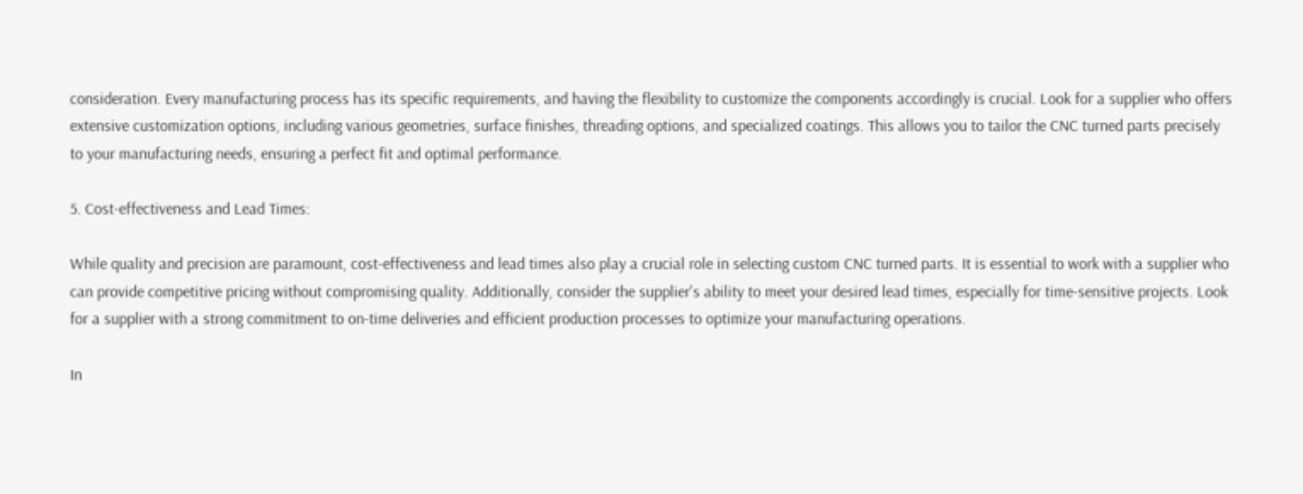consideration. Every manufacturing process has its specific requirements, and having the flexibility to customize the components accordingly is crucial. Look for a supplier who offers extensive customization options, including various geometries, surface finishes, threading options, and specialized coatings. This allows you to tailor the CNC turned parts precisely to your manufacturing needs, ensuring a perfect fit and optimal performance.

5. Cost-effectiveness and Lead Times:

While quality and precision are paramount, cost-effectiveness and lead times also play a crucial role in selecting custom CNC turned parts. It is essential to work with a supplier who can provide competitive pricing without compromising quality. Additionally, consider the supplier's ability to meet your desired lead times, especially for time-sensitive projects. Look for a supplier with a strong commitment to on-time deliveries and efficient production processes to optimize your manufacturing operations.

In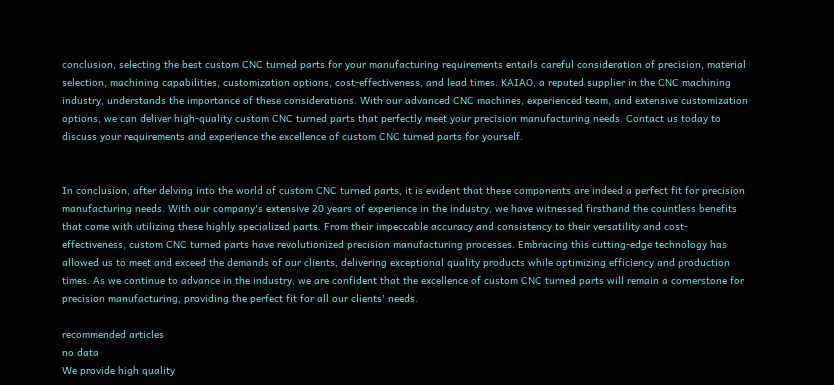conclusion, selecting the best custom CNC turned parts for your manufacturing requirements entails careful consideration of precision, material selection, machining capabilities, customization options, cost-effectiveness, and lead times. KAIAO, a reputed supplier in the CNC machining industry, understands the importance of these considerations. With our advanced CNC machines, experienced team, and extensive customization options, we can deliver high-quality custom CNC turned parts that perfectly meet your precision manufacturing needs. Contact us today to discuss your requirements and experience the excellence of custom CNC turned parts for yourself.


In conclusion, after delving into the world of custom CNC turned parts, it is evident that these components are indeed a perfect fit for precision manufacturing needs. With our company's extensive 20 years of experience in the industry, we have witnessed firsthand the countless benefits that come with utilizing these highly specialized parts. From their impeccable accuracy and consistency to their versatility and cost-effectiveness, custom CNC turned parts have revolutionized precision manufacturing processes. Embracing this cutting-edge technology has allowed us to meet and exceed the demands of our clients, delivering exceptional quality products while optimizing efficiency and production times. As we continue to advance in the industry, we are confident that the excellence of custom CNC turned parts will remain a cornerstone for precision manufacturing, providing the perfect fit for all our clients' needs.

recommended articles
no data
We provide high quality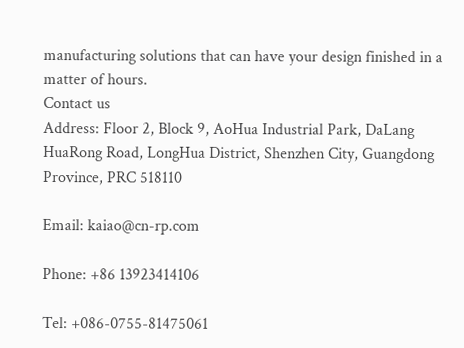manufacturing solutions that can have your design finished in a matter of hours.
Contact us
Address: Floor 2, Block 9, AoHua Industrial Park, DaLang HuaRong Road, LongHua District, Shenzhen City, Guangdong Province, PRC 518110

Email: kaiao@cn-rp.com

Phone: +86 13923414106

Tel: +086-0755-81475061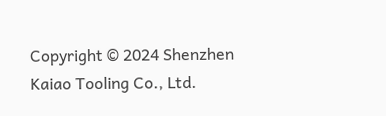Copyright © 2024 Shenzhen Kaiao Tooling Co., Ltd.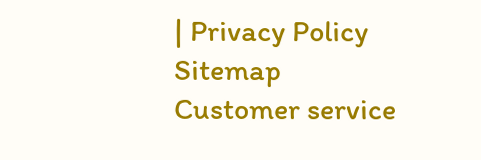| Privacy Policy  Sitemap
Customer service